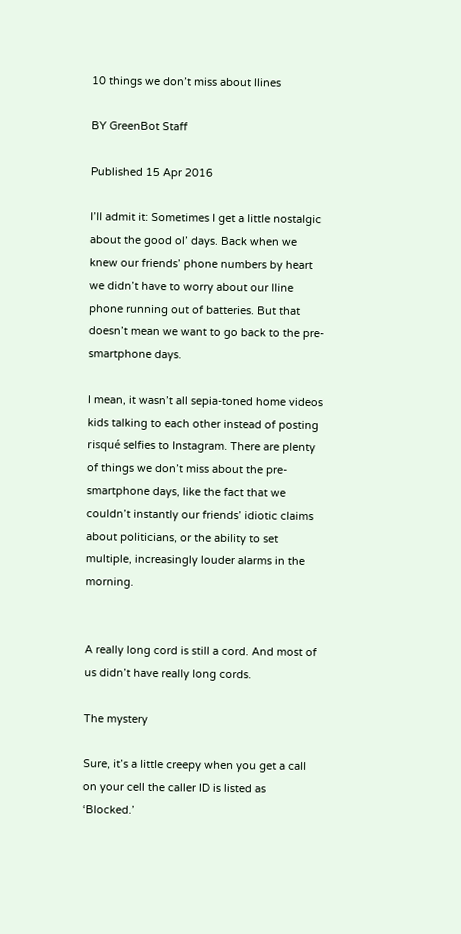10 things we don’t miss about llines

BY GreenBot Staff

Published 15 Apr 2016

I’ll admit it: Sometimes I get a little nostalgic about the good ol’ days. Back when we knew our friends’ phone numbers by heart we didn’t have to worry about our lline phone running out of batteries. But that doesn’t mean we want to go back to the pre-smartphone days.

I mean, it wasn’t all sepia-toned home videos kids talking to each other instead of posting risqué selfies to Instagram. There are plenty of things we don’t miss about the pre-smartphone days, like the fact that we couldn’t instantly our friends’ idiotic claims about politicians, or the ability to set multiple, increasingly louder alarms in the morning.


A really long cord is still a cord. And most of us didn’t have really long cords.

The mystery

Sure, it’s a little creepy when you get a call on your cell the caller ID is listed as ‘Blocked.’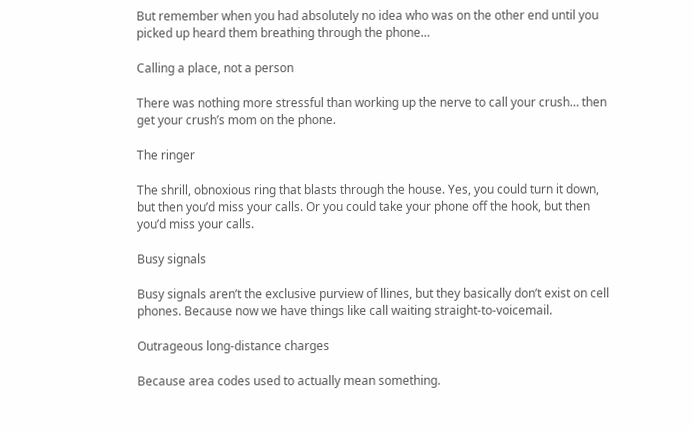But remember when you had absolutely no idea who was on the other end until you picked up heard them breathing through the phone…

Calling a place, not a person

There was nothing more stressful than working up the nerve to call your crush… then get your crush’s mom on the phone.

The ringer

The shrill, obnoxious ring that blasts through the house. Yes, you could turn it down, but then you’d miss your calls. Or you could take your phone off the hook, but then you’d miss your calls.

Busy signals

Busy signals aren’t the exclusive purview of llines, but they basically don’t exist on cell phones. Because now we have things like call waiting straight-to-voicemail.

Outrageous long-distance charges

Because area codes used to actually mean something.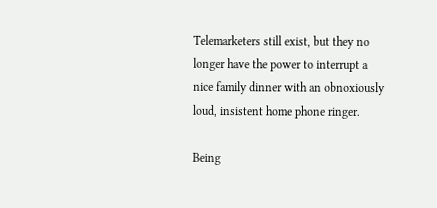Telemarketers still exist, but they no longer have the power to interrupt a nice family dinner with an obnoxiously loud, insistent home phone ringer.

Being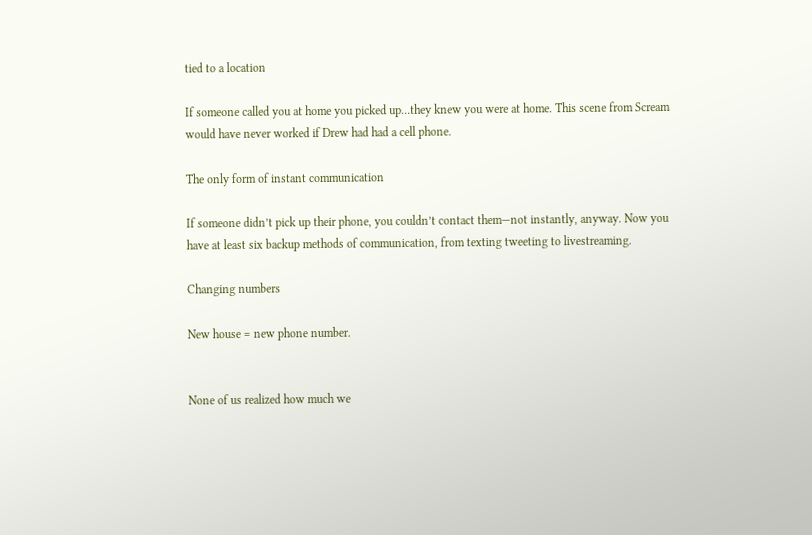tied to a location

If someone called you at home you picked up…they knew you were at home. This scene from Scream would have never worked if Drew had had a cell phone.

The only form of instant communication

If someone didn’t pick up their phone, you couldn’t contact them—not instantly, anyway. Now you have at least six backup methods of communication, from texting tweeting to livestreaming.

Changing numbers

New house = new phone number.


None of us realized how much we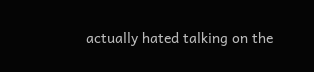actually hated talking on the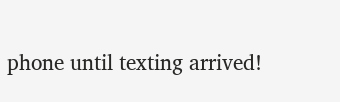phone until texting arrived!